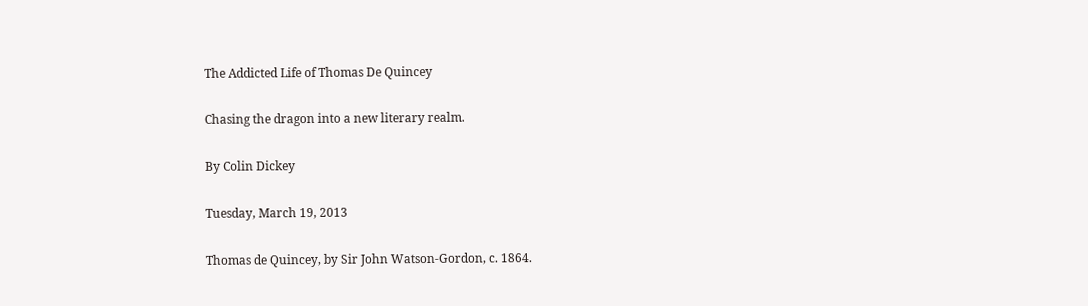The Addicted Life of Thomas De Quincey

Chasing the dragon into a new literary realm.

By Colin Dickey

Tuesday, March 19, 2013

Thomas de Quincey, by Sir John Watson-Gordon, c. 1864.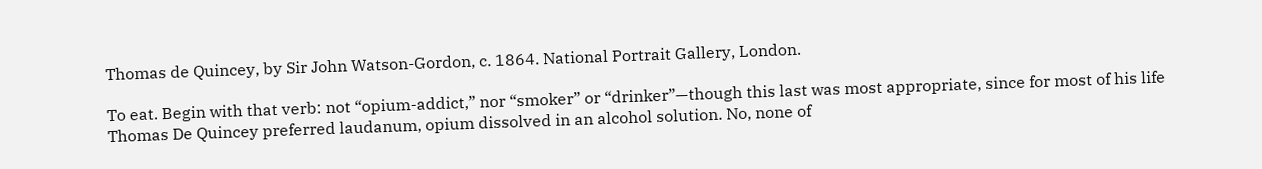Thomas de Quincey, by Sir John Watson-Gordon, c. 1864. National Portrait Gallery, London.

To eat. Begin with that verb: not “opium-addict,” nor “smoker” or “drinker”—though this last was most appropriate, since for most of his life Thomas De Quincey preferred laudanum, opium dissolved in an alcohol solution. No, none of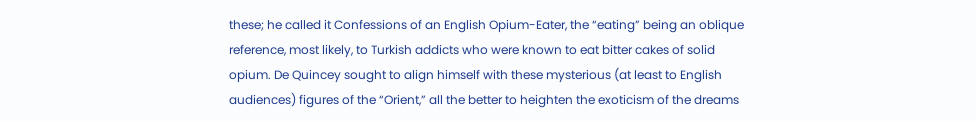these; he called it Confessions of an English Opium-Eater, the “eating” being an oblique reference, most likely, to Turkish addicts who were known to eat bitter cakes of solid opium. De Quincey sought to align himself with these mysterious (at least to English audiences) figures of the “Orient,” all the better to heighten the exoticism of the dreams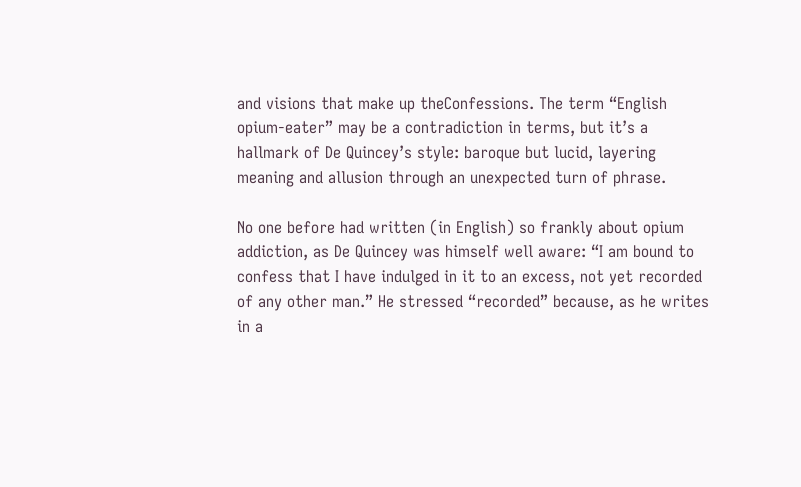and visions that make up theConfessions. The term “English opium-eater” may be a contradiction in terms, but it’s a hallmark of De Quincey’s style: baroque but lucid, layering meaning and allusion through an unexpected turn of phrase.

No one before had written (in English) so frankly about opium addiction, as De Quincey was himself well aware: “I am bound to confess that I have indulged in it to an excess, not yet recorded of any other man.” He stressed “recorded” because, as he writes in a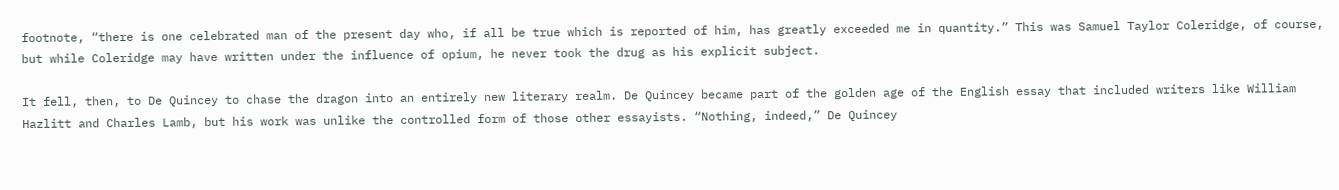footnote, “there is one celebrated man of the present day who, if all be true which is reported of him, has greatly exceeded me in quantity.” This was Samuel Taylor Coleridge, of course, but while Coleridge may have written under the influence of opium, he never took the drug as his explicit subject.

It fell, then, to De Quincey to chase the dragon into an entirely new literary realm. De Quincey became part of the golden age of the English essay that included writers like William Hazlitt and Charles Lamb, but his work was unlike the controlled form of those other essayists. “Nothing, indeed,” De Quincey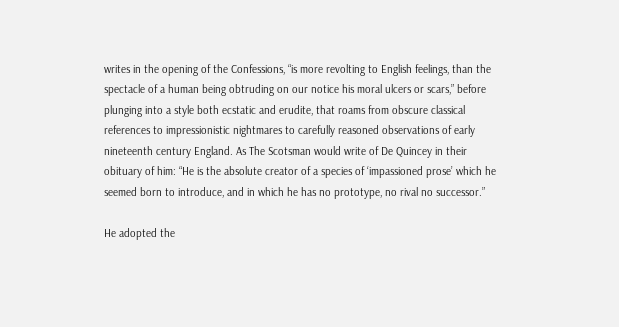writes in the opening of the Confessions, “is more revolting to English feelings, than the spectacle of a human being obtruding on our notice his moral ulcers or scars,” before plunging into a style both ecstatic and erudite, that roams from obscure classical references to impressionistic nightmares to carefully reasoned observations of early nineteenth century England. As The Scotsman would write of De Quincey in their obituary of him: “He is the absolute creator of a species of ‘impassioned prose’ which he seemed born to introduce, and in which he has no prototype, no rival no successor.”

He adopted the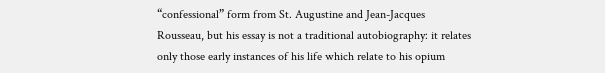“confessional” form from St. Augustine and Jean-Jacques Rousseau, but his essay is not a traditional autobiography: it relates only those early instances of his life which relate to his opium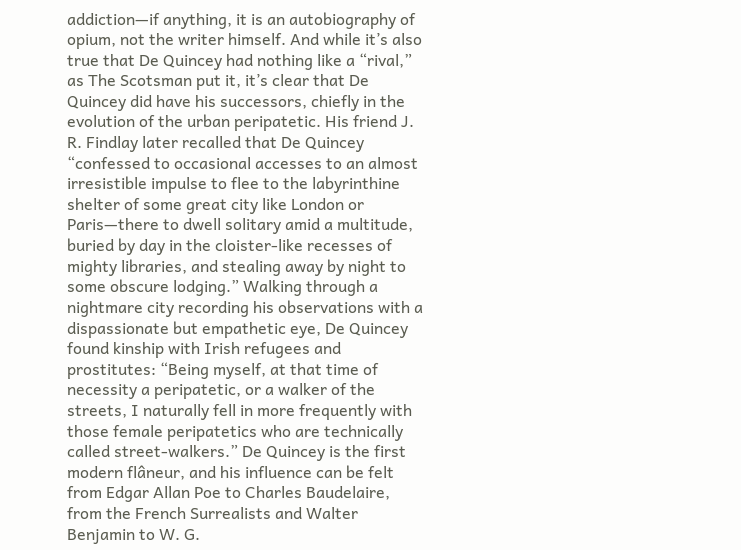addiction—if anything, it is an autobiography of opium, not the writer himself. And while it’s also true that De Quincey had nothing like a “rival,” as The Scotsman put it, it’s clear that De Quincey did have his successors, chiefly in the evolution of the urban peripatetic. His friend J. R. Findlay later recalled that De Quincey “confessed to occasional accesses to an almost irresistible impulse to flee to the labyrinthine shelter of some great city like London or Paris—there to dwell solitary amid a multitude, buried by day in the cloister-like recesses of mighty libraries, and stealing away by night to some obscure lodging.” Walking through a nightmare city recording his observations with a dispassionate but empathetic eye, De Quincey found kinship with Irish refugees and prostitutes: “Being myself, at that time of necessity a peripatetic, or a walker of the streets, I naturally fell in more frequently with those female peripatetics who are technically called street-walkers.” De Quincey is the first modern flâneur, and his influence can be felt from Edgar Allan Poe to Charles Baudelaire, from the French Surrealists and Walter Benjamin to W. G.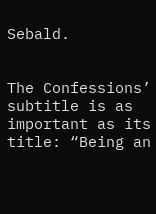Sebald.


The Confessions’ subtitle is as important as its title: “Being an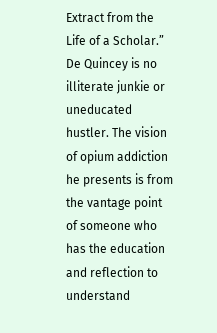Extract from the Life of a Scholar.” De Quincey is no illiterate junkie or uneducated hustler. The vision of opium addiction he presents is from the vantage point of someone who has the education and reflection to understand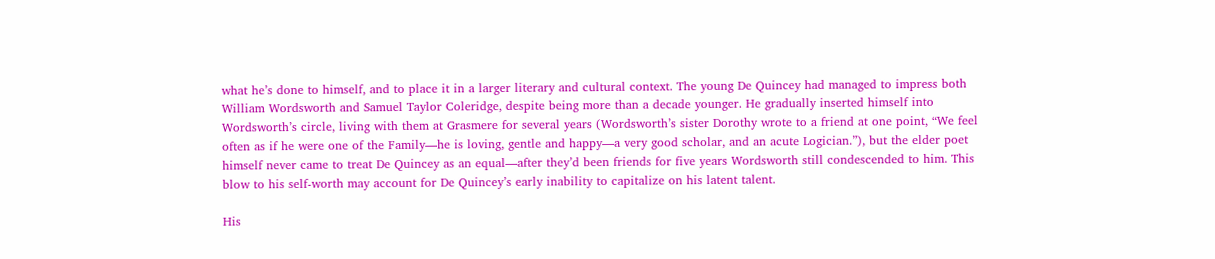what he’s done to himself, and to place it in a larger literary and cultural context. The young De Quincey had managed to impress both William Wordsworth and Samuel Taylor Coleridge, despite being more than a decade younger. He gradually inserted himself into Wordsworth’s circle, living with them at Grasmere for several years (Wordsworth’s sister Dorothy wrote to a friend at one point, “We feel often as if he were one of the Family—he is loving, gentle and happy—a very good scholar, and an acute Logician.”), but the elder poet himself never came to treat De Quincey as an equal—after they’d been friends for five years Wordsworth still condescended to him. This blow to his self-worth may account for De Quincey’s early inability to capitalize on his latent talent.

His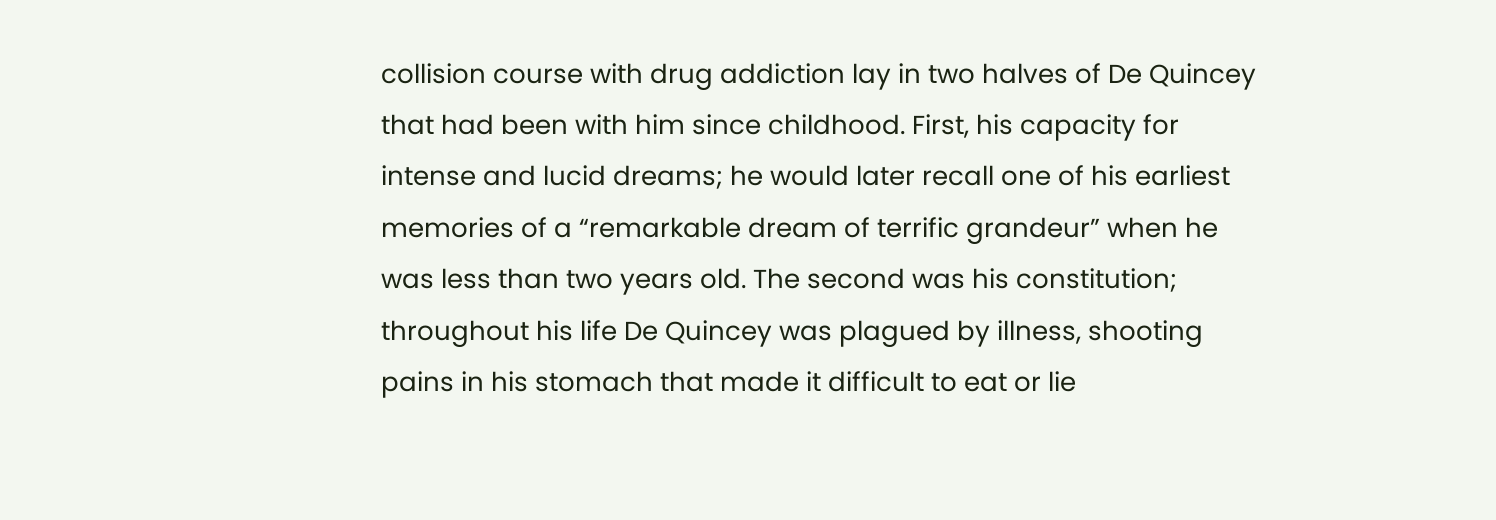collision course with drug addiction lay in two halves of De Quincey that had been with him since childhood. First, his capacity for intense and lucid dreams; he would later recall one of his earliest memories of a “remarkable dream of terrific grandeur” when he was less than two years old. The second was his constitution; throughout his life De Quincey was plagued by illness, shooting pains in his stomach that made it difficult to eat or lie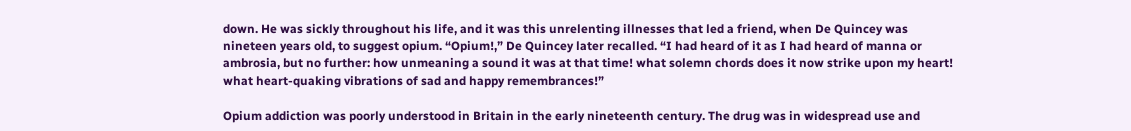down. He was sickly throughout his life, and it was this unrelenting illnesses that led a friend, when De Quincey was nineteen years old, to suggest opium. “Opium!,” De Quincey later recalled. “I had heard of it as I had heard of manna or ambrosia, but no further: how unmeaning a sound it was at that time! what solemn chords does it now strike upon my heart! what heart-quaking vibrations of sad and happy remembrances!”

Opium addiction was poorly understood in Britain in the early nineteenth century. The drug was in widespread use and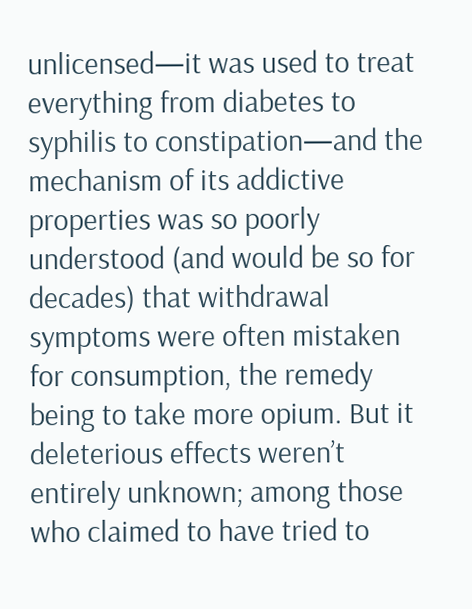unlicensed—it was used to treat everything from diabetes to syphilis to constipation—and the mechanism of its addictive properties was so poorly understood (and would be so for decades) that withdrawal symptoms were often mistaken for consumption, the remedy being to take more opium. But it deleterious effects weren’t entirely unknown; among those who claimed to have tried to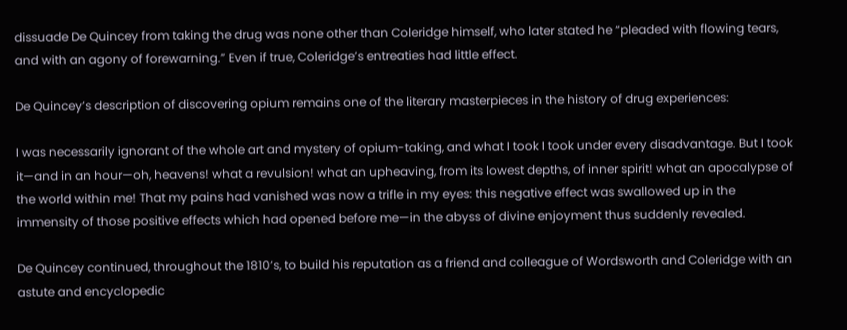dissuade De Quincey from taking the drug was none other than Coleridge himself, who later stated he “pleaded with flowing tears, and with an agony of forewarning.” Even if true, Coleridge’s entreaties had little effect.

De Quincey’s description of discovering opium remains one of the literary masterpieces in the history of drug experiences:

I was necessarily ignorant of the whole art and mystery of opium-taking, and what I took I took under every disadvantage. But I took it—and in an hour—oh, heavens! what a revulsion! what an upheaving, from its lowest depths, of inner spirit! what an apocalypse of the world within me! That my pains had vanished was now a trifle in my eyes: this negative effect was swallowed up in the immensity of those positive effects which had opened before me—in the abyss of divine enjoyment thus suddenly revealed.

De Quincey continued, throughout the 1810’s, to build his reputation as a friend and colleague of Wordsworth and Coleridge with an astute and encyclopedic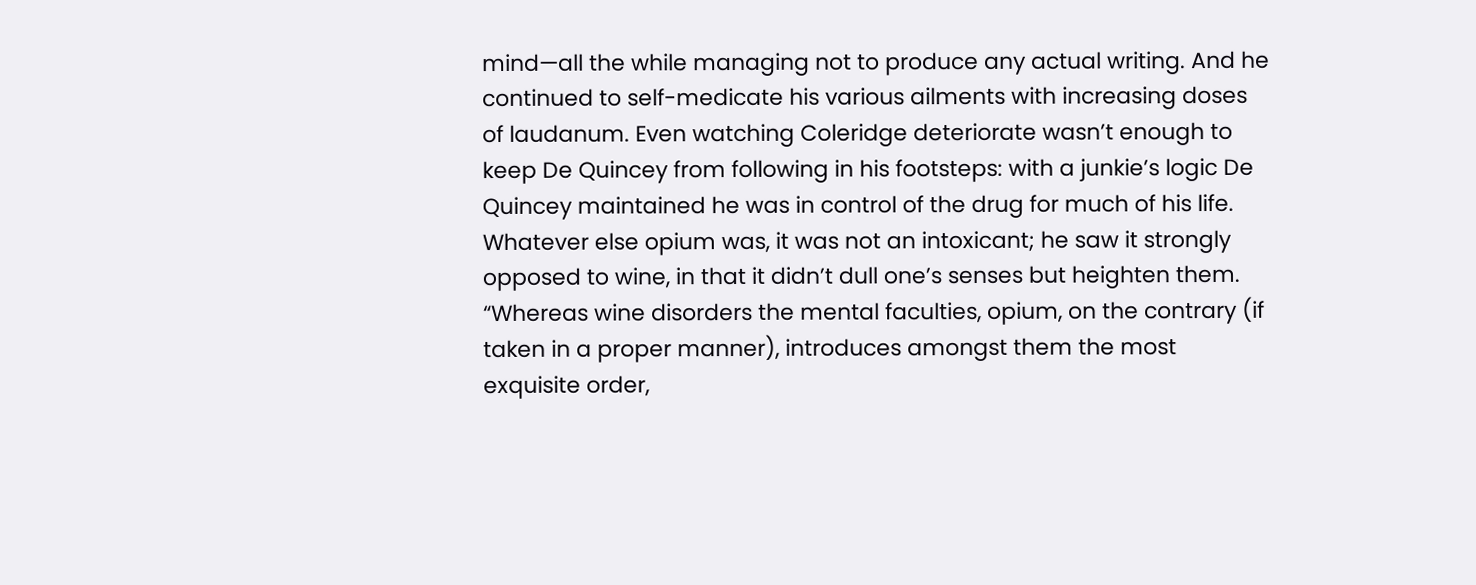mind—all the while managing not to produce any actual writing. And he continued to self-medicate his various ailments with increasing doses of laudanum. Even watching Coleridge deteriorate wasn’t enough to keep De Quincey from following in his footsteps: with a junkie’s logic De Quincey maintained he was in control of the drug for much of his life. Whatever else opium was, it was not an intoxicant; he saw it strongly opposed to wine, in that it didn’t dull one’s senses but heighten them. “Whereas wine disorders the mental faculties, opium, on the contrary (if taken in a proper manner), introduces amongst them the most exquisite order,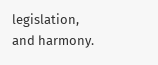legislation, and harmony.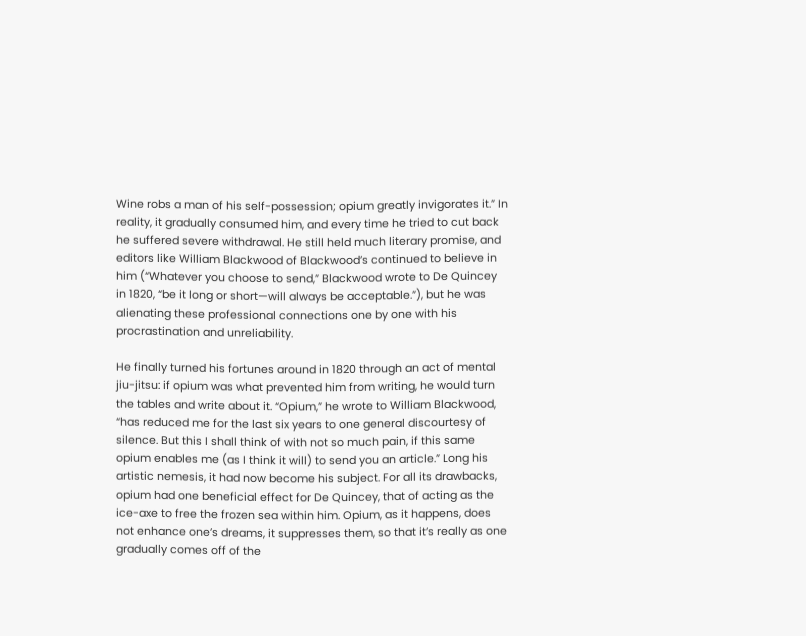Wine robs a man of his self-possession; opium greatly invigorates it.” In reality, it gradually consumed him, and every time he tried to cut back he suffered severe withdrawal. He still held much literary promise, and editors like William Blackwood of Blackwood’s continued to believe in him (“Whatever you choose to send,” Blackwood wrote to De Quincey in 1820, “be it long or short—will always be acceptable.”), but he was alienating these professional connections one by one with his procrastination and unreliability.

He finally turned his fortunes around in 1820 through an act of mental jiu-jitsu: if opium was what prevented him from writing, he would turn the tables and write about it. “Opium,” he wrote to William Blackwood, “has reduced me for the last six years to one general discourtesy of silence. But this I shall think of with not so much pain, if this same opium enables me (as I think it will) to send you an article.” Long his artistic nemesis, it had now become his subject. For all its drawbacks, opium had one beneficial effect for De Quincey, that of acting as the ice-axe to free the frozen sea within him. Opium, as it happens, does not enhance one’s dreams, it suppresses them, so that it’s really as one gradually comes off of the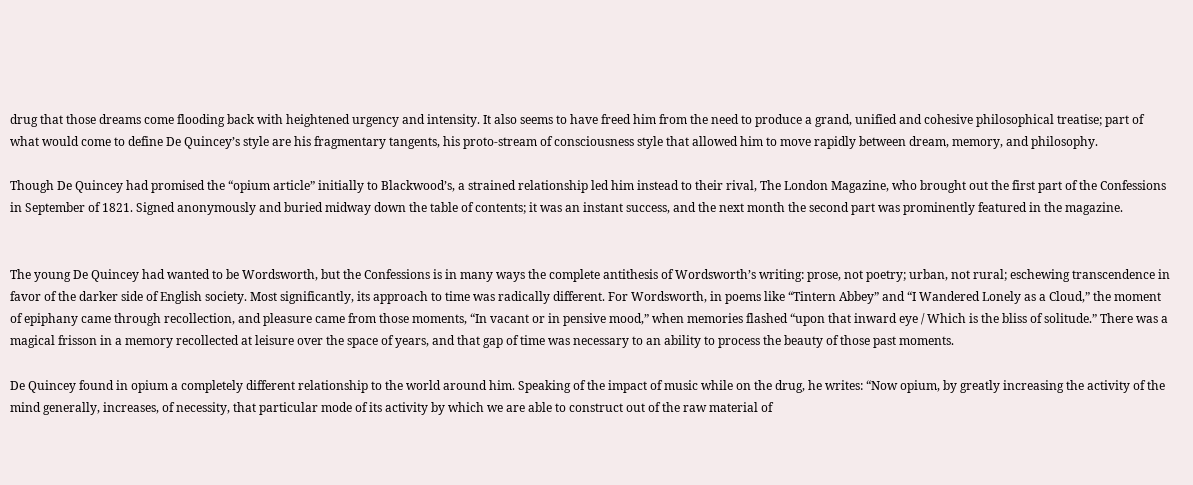drug that those dreams come flooding back with heightened urgency and intensity. It also seems to have freed him from the need to produce a grand, unified and cohesive philosophical treatise; part of what would come to define De Quincey’s style are his fragmentary tangents, his proto-stream of consciousness style that allowed him to move rapidly between dream, memory, and philosophy.

Though De Quincey had promised the “opium article” initially to Blackwood’s, a strained relationship led him instead to their rival, The London Magazine, who brought out the first part of the Confessions in September of 1821. Signed anonymously and buried midway down the table of contents; it was an instant success, and the next month the second part was prominently featured in the magazine.


The young De Quincey had wanted to be Wordsworth, but the Confessions is in many ways the complete antithesis of Wordsworth’s writing: prose, not poetry; urban, not rural; eschewing transcendence in favor of the darker side of English society. Most significantly, its approach to time was radically different. For Wordsworth, in poems like “Tintern Abbey” and “I Wandered Lonely as a Cloud,” the moment of epiphany came through recollection, and pleasure came from those moments, “In vacant or in pensive mood,” when memories flashed “upon that inward eye / Which is the bliss of solitude.” There was a magical frisson in a memory recollected at leisure over the space of years, and that gap of time was necessary to an ability to process the beauty of those past moments.

De Quincey found in opium a completely different relationship to the world around him. Speaking of the impact of music while on the drug, he writes: “Now opium, by greatly increasing the activity of the mind generally, increases, of necessity, that particular mode of its activity by which we are able to construct out of the raw material of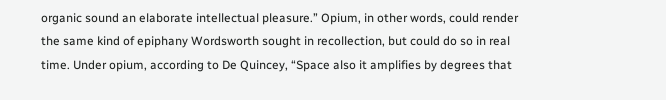organic sound an elaborate intellectual pleasure.” Opium, in other words, could render the same kind of epiphany Wordsworth sought in recollection, but could do so in real time. Under opium, according to De Quincey, “Space also it amplifies by degrees that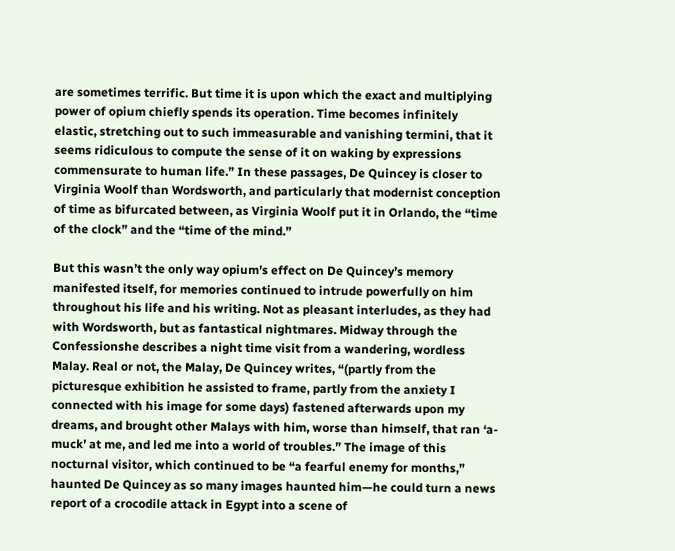are sometimes terrific. But time it is upon which the exact and multiplying power of opium chiefly spends its operation. Time becomes infinitely elastic, stretching out to such immeasurable and vanishing termini, that it seems ridiculous to compute the sense of it on waking by expressions commensurate to human life.” In these passages, De Quincey is closer to Virginia Woolf than Wordsworth, and particularly that modernist conception of time as bifurcated between, as Virginia Woolf put it in Orlando, the “time of the clock” and the “time of the mind.”

But this wasn’t the only way opium’s effect on De Quincey’s memory manifested itself, for memories continued to intrude powerfully on him throughout his life and his writing. Not as pleasant interludes, as they had with Wordsworth, but as fantastical nightmares. Midway through the Confessionshe describes a night time visit from a wandering, wordless Malay. Real or not, the Malay, De Quincey writes, “(partly from the picturesque exhibition he assisted to frame, partly from the anxiety I connected with his image for some days) fastened afterwards upon my dreams, and brought other Malays with him, worse than himself, that ran ‘a-muck’ at me, and led me into a world of troubles.” The image of this nocturnal visitor, which continued to be “a fearful enemy for months,” haunted De Quincey as so many images haunted him—he could turn a news report of a crocodile attack in Egypt into a scene of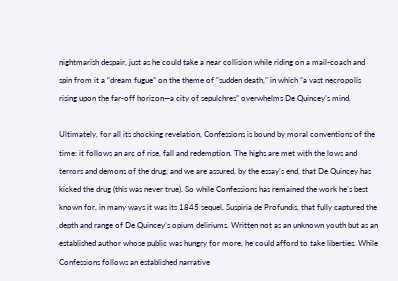nightmarish despair, just as he could take a near collision while riding on a mail-coach and spin from it a “dream fugue” on the theme of “sudden death,” in which “a vast necropolis rising upon the far-off horizon—a city of sepulchres” overwhelms De Quincey’s mind.

Ultimately, for all its shocking revelation, Confessions is bound by moral conventions of the time: it follows an arc of rise, fall and redemption. The highs are met with the lows and terrors and demons of the drug, and we are assured, by the essay’s end, that De Quincey has kicked the drug (this was never true). So while Confessions has remained the work he’s best known for, in many ways it was its 1845 sequel, Suspiria de Profundis, that fully captured the depth and range of De Quincey’s opium deliriums. Written not as an unknown youth but as an established author whose public was hungry for more, he could afford to take liberties. While Confessions follows an established narrative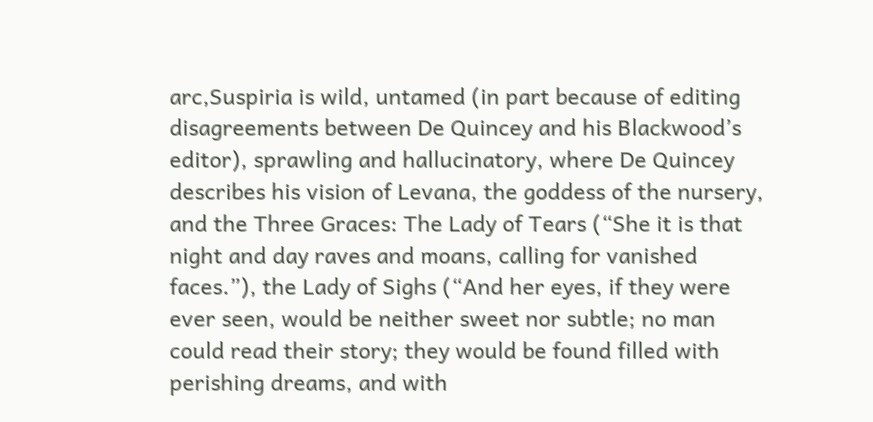arc,Suspiria is wild, untamed (in part because of editing disagreements between De Quincey and his Blackwood’s editor), sprawling and hallucinatory, where De Quincey describes his vision of Levana, the goddess of the nursery, and the Three Graces: The Lady of Tears (“She it is that night and day raves and moans, calling for vanished faces.”), the Lady of Sighs (“And her eyes, if they were ever seen, would be neither sweet nor subtle; no man could read their story; they would be found filled with perishing dreams, and with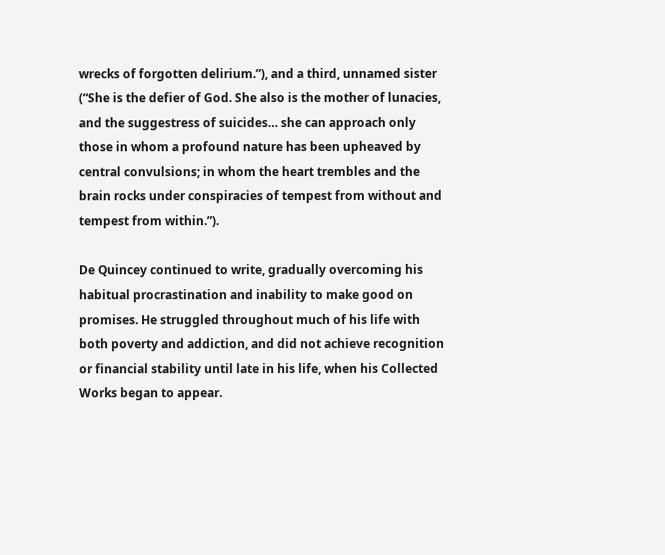wrecks of forgotten delirium.”), and a third, unnamed sister (“She is the defier of God. She also is the mother of lunacies, and the suggestress of suicides… she can approach only those in whom a profound nature has been upheaved by central convulsions; in whom the heart trembles and the brain rocks under conspiracies of tempest from without and tempest from within.”).

De Quincey continued to write, gradually overcoming his habitual procrastination and inability to make good on promises. He struggled throughout much of his life with both poverty and addiction, and did not achieve recognition or financial stability until late in his life, when his Collected Works began to appear.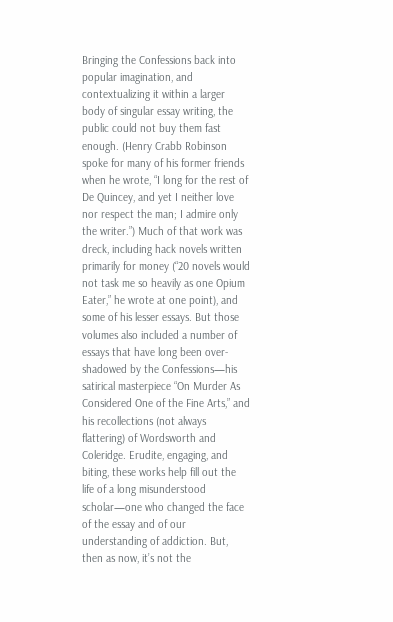Bringing the Confessions back into popular imagination, and contextualizing it within a larger body of singular essay writing, the public could not buy them fast enough. (Henry Crabb Robinson spoke for many of his former friends when he wrote, “I long for the rest of De Quincey, and yet I neither love nor respect the man; I admire only the writer.”) Much of that work was dreck, including hack novels written primarily for money (“20 novels would not task me so heavily as one Opium Eater,” he wrote at one point), and some of his lesser essays. But those volumes also included a number of essays that have long been over-shadowed by the Confessions—his satirical masterpiece “On Murder As Considered One of the Fine Arts,” and his recollections (not always flattering) of Wordsworth and Coleridge. Erudite, engaging, and biting, these works help fill out the life of a long misunderstood scholar—one who changed the face of the essay and of our understanding of addiction. But, then as now, it’s not the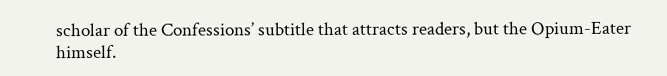scholar of the Confessions’ subtitle that attracts readers, but the Opium-Eater himself.